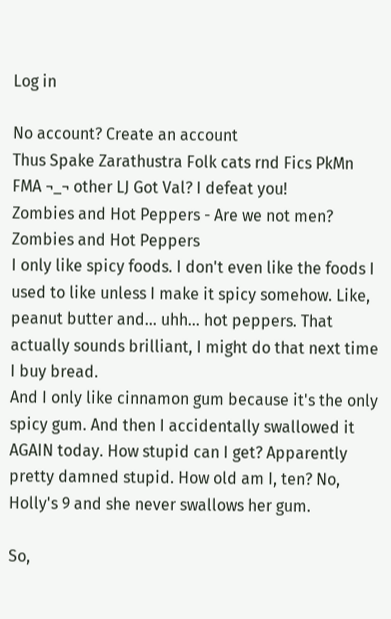Log in

No account? Create an account
Thus Spake Zarathustra Folk cats rnd Fics PkMn FMA ¬_¬ other LJ Got Val? I defeat you!
Zombies and Hot Peppers - Are we not men?
Zombies and Hot Peppers
I only like spicy foods. I don't even like the foods I used to like unless I make it spicy somehow. Like, peanut butter and... uhh... hot peppers. That actually sounds brilliant, I might do that next time I buy bread.
And I only like cinnamon gum because it's the only spicy gum. And then I accidentally swallowed it AGAIN today. How stupid can I get? Apparently pretty damned stupid. How old am I, ten? No, Holly's 9 and she never swallows her gum.

So,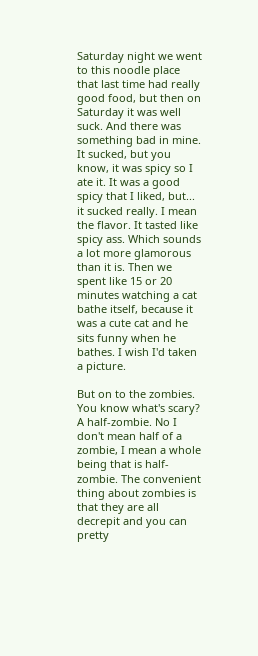Saturday night we went to this noodle place that last time had really good food, but then on Saturday it was well suck. And there was something bad in mine. It sucked, but you know, it was spicy so I ate it. It was a good spicy that I liked, but... it sucked really. I mean the flavor. It tasted like spicy ass. Which sounds a lot more glamorous than it is. Then we spent like 15 or 20 minutes watching a cat bathe itself, because it was a cute cat and he sits funny when he bathes. I wish I'd taken a picture.

But on to the zombies. You know what's scary? A half-zombie. No I don't mean half of a zombie, I mean a whole being that is half-zombie. The convenient thing about zombies is that they are all decrepit and you can pretty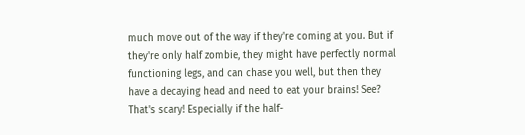much move out of the way if they're coming at you. But if they're only half zombie, they might have perfectly normal functioning legs, and can chase you well, but then they have a decaying head and need to eat your brains! See? That's scary! Especially if the half-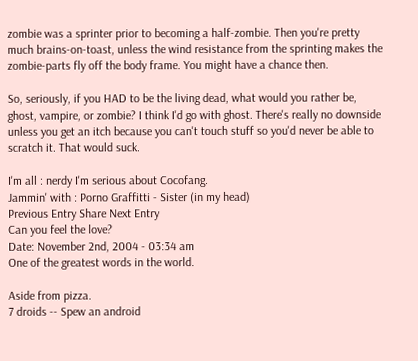zombie was a sprinter prior to becoming a half-zombie. Then you're pretty much brains-on-toast, unless the wind resistance from the sprinting makes the zombie-parts fly off the body frame. You might have a chance then.

So, seriously, if you HAD to be the living dead, what would you rather be, ghost, vampire, or zombie? I think I'd go with ghost. There's really no downside unless you get an itch because you can't touch stuff so you'd never be able to scratch it. That would suck.

I'm all : nerdy I'm serious about Cocofang.
Jammin' with : Porno Graffitti - Sister (in my head)
Previous Entry Share Next Entry
Can you feel the love?
Date: November 2nd, 2004 - 03:34 am
One of the greatest words in the world.

Aside from pizza.
7 droids -- Spew an android